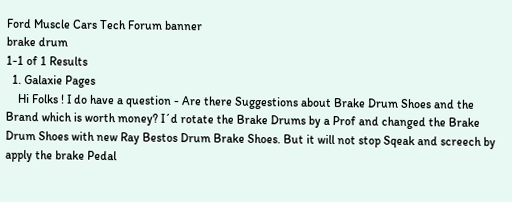Ford Muscle Cars Tech Forum banner
brake drum
1-1 of 1 Results
  1. Galaxie Pages
    Hi Folks ! I do have a question - Are there Suggestions about Brake Drum Shoes and the Brand which is worth money? I´d rotate the Brake Drums by a Prof and changed the Brake Drum Shoes with new Ray Bestos Drum Brake Shoes. But it will not stop Sqeak and screech by apply the brake Pedal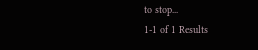to stop...
1-1 of 1 Results